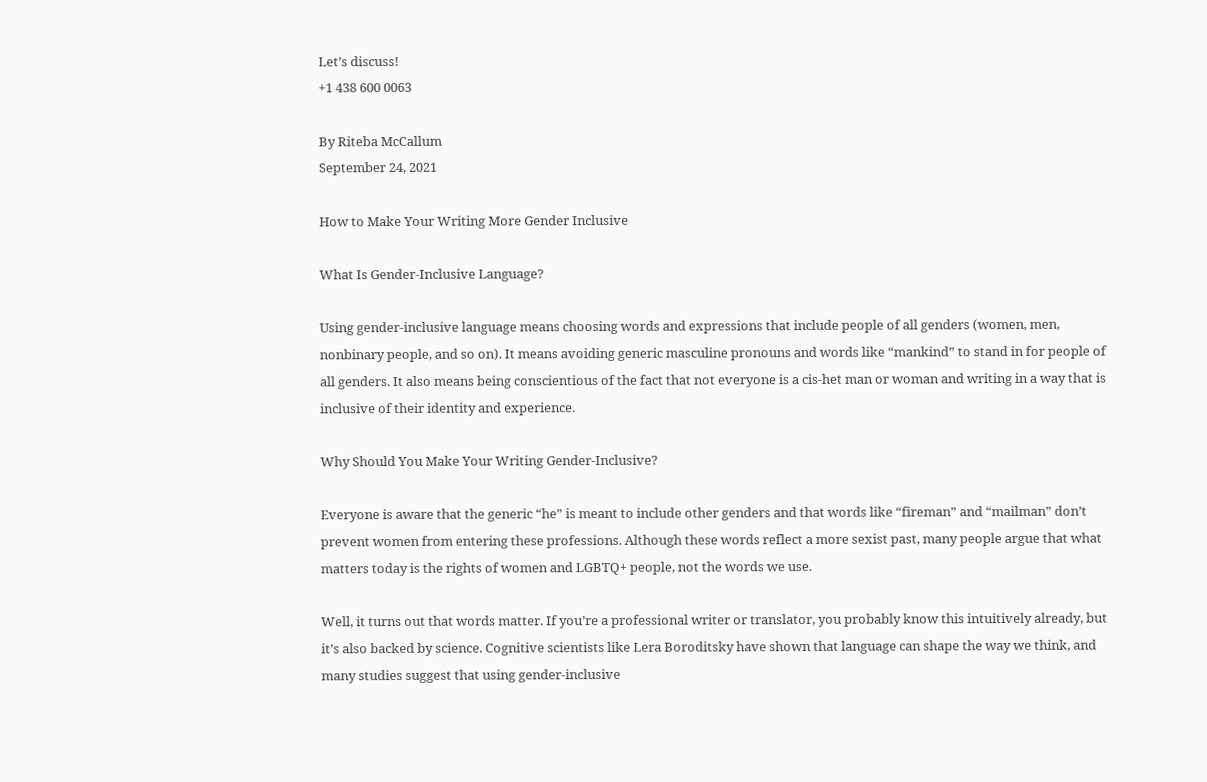Let’s discuss!
+1 438 600 0063

By Riteba McCallum
September 24, 2021

How to Make Your Writing More Gender Inclusive

What Is Gender-Inclusive Language?

Using gender-inclusive language means choosing words and expressions that include people of all genders (women, men, nonbinary people, and so on). It means avoiding generic masculine pronouns and words like “mankind” to stand in for people of all genders. It also means being conscientious of the fact that not everyone is a cis-het man or woman and writing in a way that is inclusive of their identity and experience.

Why Should You Make Your Writing Gender-Inclusive?

Everyone is aware that the generic “he” is meant to include other genders and that words like “fireman” and “mailman” don’t prevent women from entering these professions. Although these words reflect a more sexist past, many people argue that what matters today is the rights of women and LGBTQ+ people, not the words we use.

Well, it turns out that words matter. If you’re a professional writer or translator, you probably know this intuitively already, but it’s also backed by science. Cognitive scientists like Lera Boroditsky have shown that language can shape the way we think, and many studies suggest that using gender-inclusive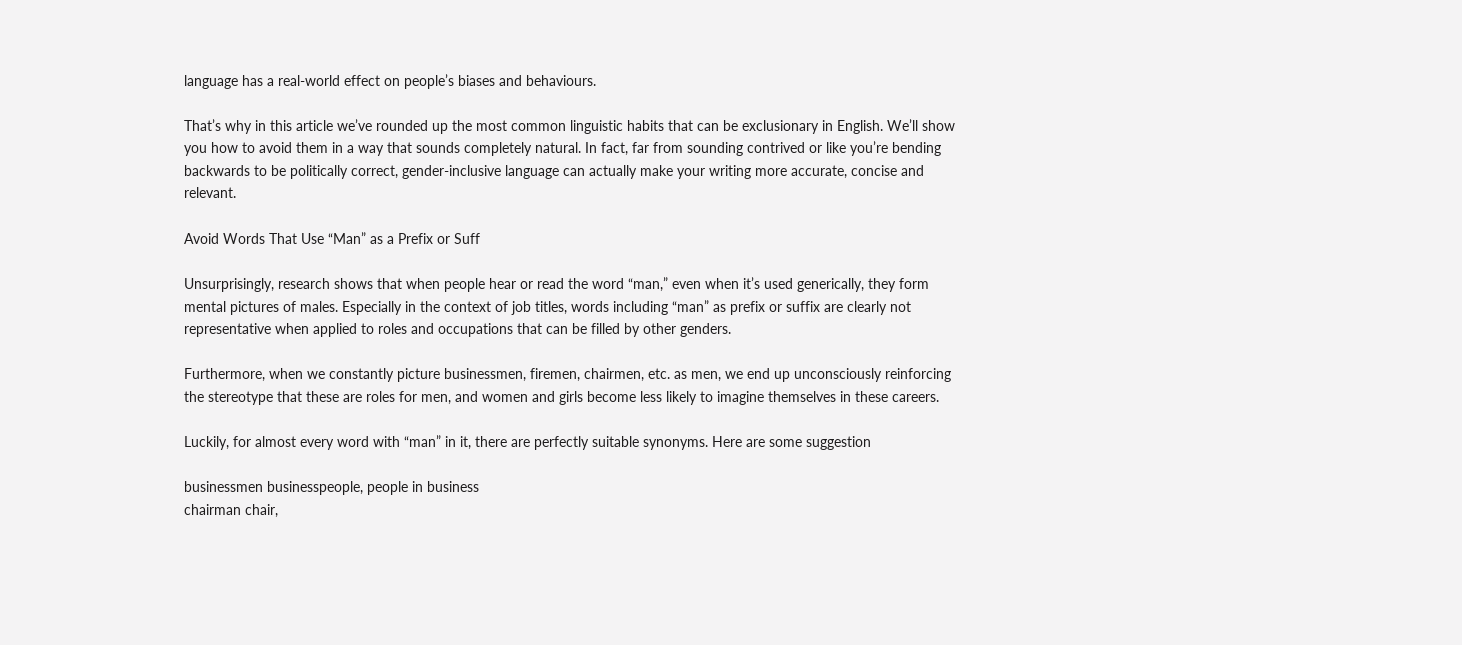language has a real-world effect on people’s biases and behaviours.

That’s why in this article we’ve rounded up the most common linguistic habits that can be exclusionary in English. We’ll show you how to avoid them in a way that sounds completely natural. In fact, far from sounding contrived or like you’re bending backwards to be politically correct, gender-inclusive language can actually make your writing more accurate, concise and relevant.

Avoid Words That Use “Man” as a Prefix or Suff

Unsurprisingly, research shows that when people hear or read the word “man,” even when it’s used generically, they form mental pictures of males. Especially in the context of job titles, words including “man” as prefix or suffix are clearly not representative when applied to roles and occupations that can be filled by other genders.

Furthermore, when we constantly picture businessmen, firemen, chairmen, etc. as men, we end up unconsciously reinforcing the stereotype that these are roles for men, and women and girls become less likely to imagine themselves in these careers.

Luckily, for almost every word with “man” in it, there are perfectly suitable synonyms. Here are some suggestion

businessmen businesspeople, people in business
chairman chair,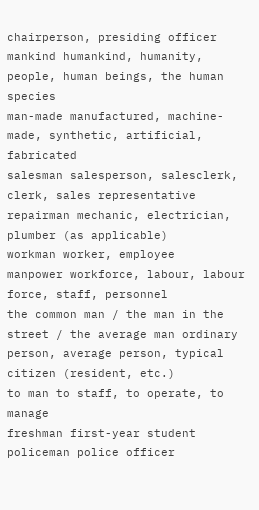chairperson, presiding officer
mankind humankind, humanity, people, human beings, the human species
man-made manufactured, machine-made, synthetic, artificial, fabricated
salesman salesperson, salesclerk, clerk, sales representative
repairman mechanic, electrician, plumber (as applicable)
workman worker, employee
manpower workforce, labour, labour force, staff, personnel
the common man / the man in the street / the average man ordinary person, average person, typical citizen (resident, etc.)
to man to staff, to operate, to manage
freshman first-year student
policeman police officer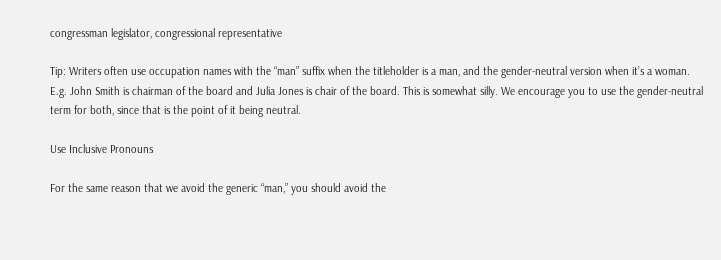congressman legislator, congressional representative

Tip: Writers often use occupation names with the “man” suffix when the titleholder is a man, and the gender-neutral version when it’s a woman. E.g. John Smith is chairman of the board and Julia Jones is chair of the board. This is somewhat silly. We encourage you to use the gender-neutral term for both, since that is the point of it being neutral.

Use Inclusive Pronouns

For the same reason that we avoid the generic “man,” you should avoid the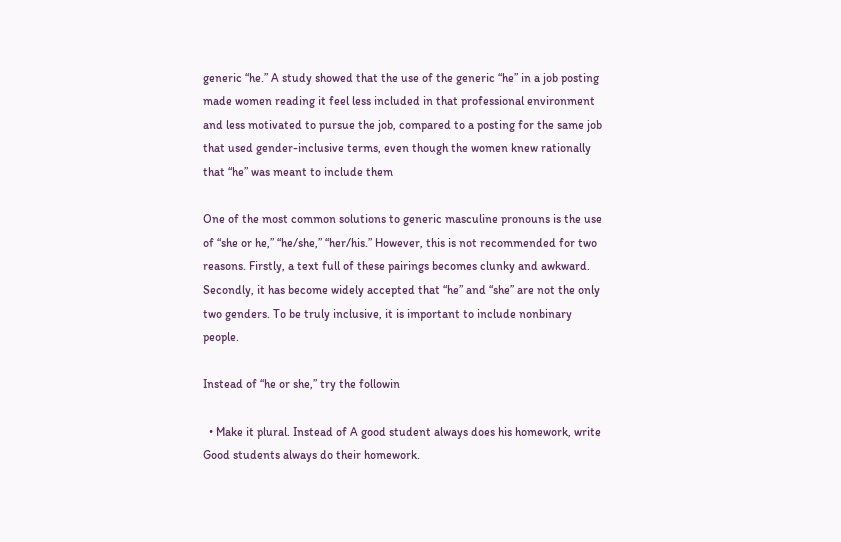generic “he.” A study showed that the use of the generic “he” in a job posting made women reading it feel less included in that professional environment and less motivated to pursue the job, compared to a posting for the same job that used gender-inclusive terms, even though the women knew rationally that “he” was meant to include them

One of the most common solutions to generic masculine pronouns is the use of “she or he,” “he/she,” “her/his.” However, this is not recommended for two reasons. Firstly, a text full of these pairings becomes clunky and awkward. Secondly, it has become widely accepted that “he” and “she” are not the only two genders. To be truly inclusive, it is important to include nonbinary people.

Instead of “he or she,” try the followin

  • Make it plural. Instead of A good student always does his homework, write Good students always do their homework.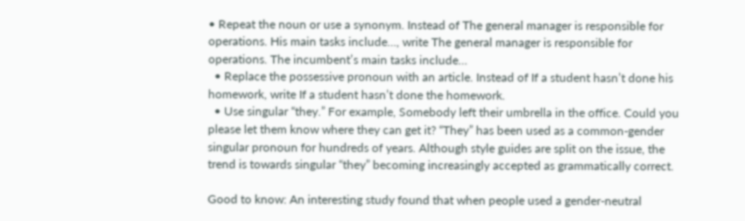• Repeat the noun or use a synonym. Instead of The general manager is responsible for operations. His main tasks include…, write The general manager is responsible for operations. The incumbent’s main tasks include…
  • Replace the possessive pronoun with an article. Instead of If a student hasn’t done his homework, write If a student hasn’t done the homework.
  • Use singular “they.” For example, Somebody left their umbrella in the office. Could you please let them know where they can get it? “They” has been used as a common-gender singular pronoun for hundreds of years. Although style guides are split on the issue, the trend is towards singular “they” becoming increasingly accepted as grammatically correct.

Good to know: An interesting study found that when people used a gender-neutral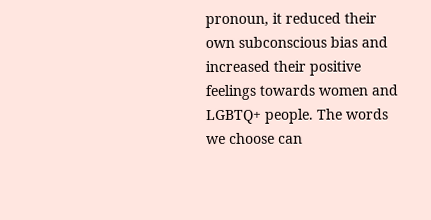pronoun, it reduced their own subconscious bias and increased their positive feelings towards women and LGBTQ+ people. The words we choose can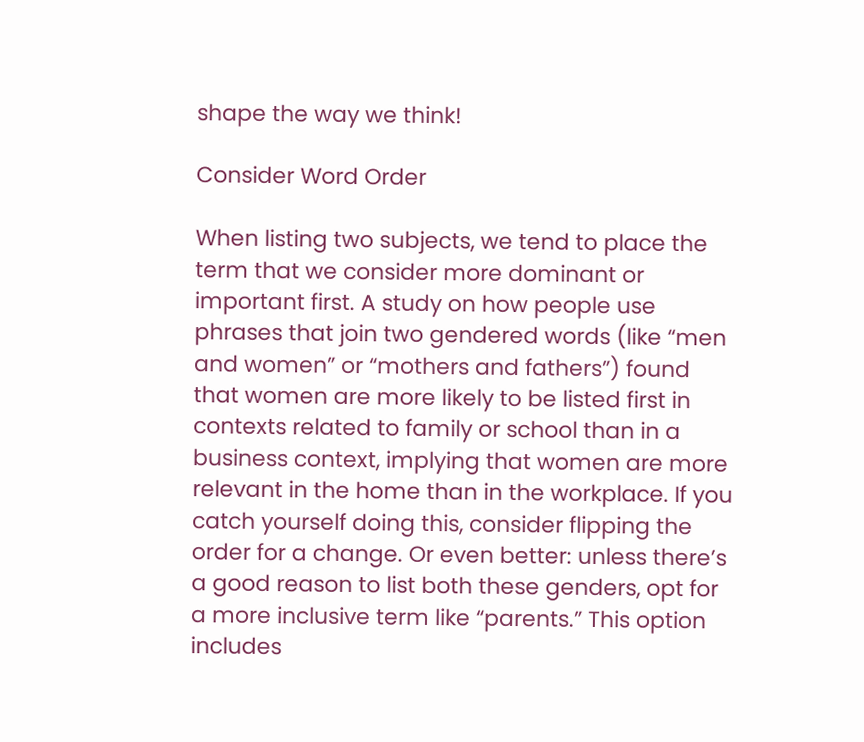shape the way we think!

Consider Word Order

When listing two subjects, we tend to place the term that we consider more dominant or important first. A study on how people use phrases that join two gendered words (like “men and women” or “mothers and fathers”) found that women are more likely to be listed first in contexts related to family or school than in a business context, implying that women are more relevant in the home than in the workplace. If you catch yourself doing this, consider flipping the order for a change. Or even better: unless there’s a good reason to list both these genders, opt for a more inclusive term like “parents.” This option includes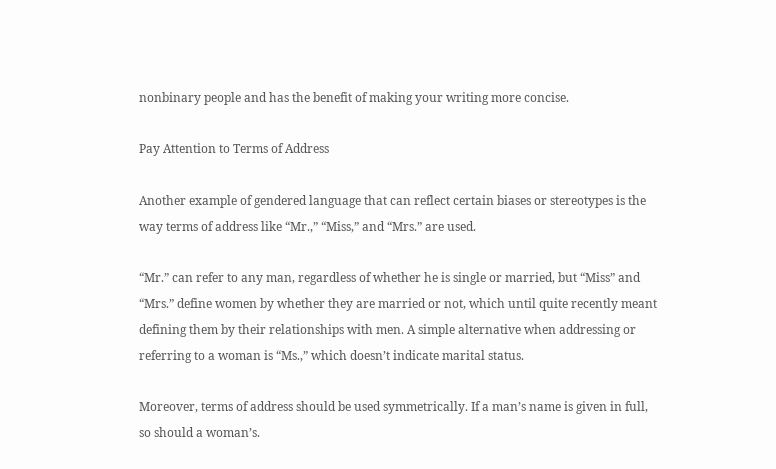nonbinary people and has the benefit of making your writing more concise.

Pay Attention to Terms of Address

Another example of gendered language that can reflect certain biases or stereotypes is the way terms of address like “Mr.,” “Miss,” and “Mrs.” are used.

“Mr.” can refer to any man, regardless of whether he is single or married, but “Miss” and “Mrs.” define women by whether they are married or not, which until quite recently meant defining them by their relationships with men. A simple alternative when addressing or referring to a woman is “Ms.,” which doesn’t indicate marital status.

Moreover, terms of address should be used symmetrically. If a man’s name is given in full, so should a woman’s.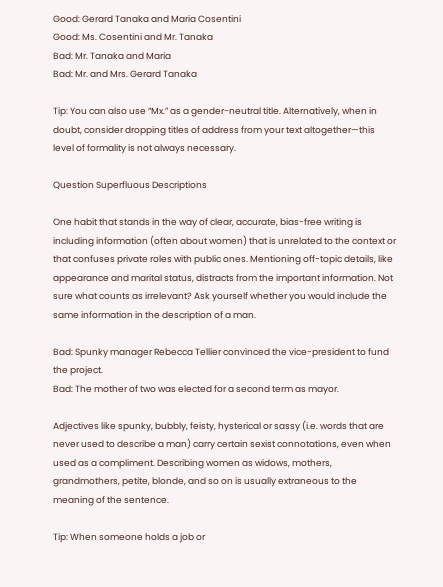Good: Gerard Tanaka and Maria Cosentini
Good: Ms. Cosentini and Mr. Tanaka
Bad: Mr. Tanaka and Maria
Bad: Mr. and Mrs. Gerard Tanaka

Tip: You can also use “Mx.” as a gender-neutral title. Alternatively, when in doubt, consider dropping titles of address from your text altogether—this level of formality is not always necessary.

Question Superfluous Descriptions

One habit that stands in the way of clear, accurate, bias-free writing is including information (often about women) that is unrelated to the context or that confuses private roles with public ones. Mentioning off-topic details, like appearance and marital status, distracts from the important information. Not sure what counts as irrelevant? Ask yourself whether you would include the same information in the description of a man.

Bad: Spunky manager Rebecca Tellier convinced the vice-president to fund the project.
Bad: The mother of two was elected for a second term as mayor.

Adjectives like spunky, bubbly, feisty, hysterical or sassy (i.e. words that are never used to describe a man) carry certain sexist connotations, even when used as a compliment. Describing women as widows, mothers, grandmothers, petite, blonde, and so on is usually extraneous to the meaning of the sentence.

Tip: When someone holds a job or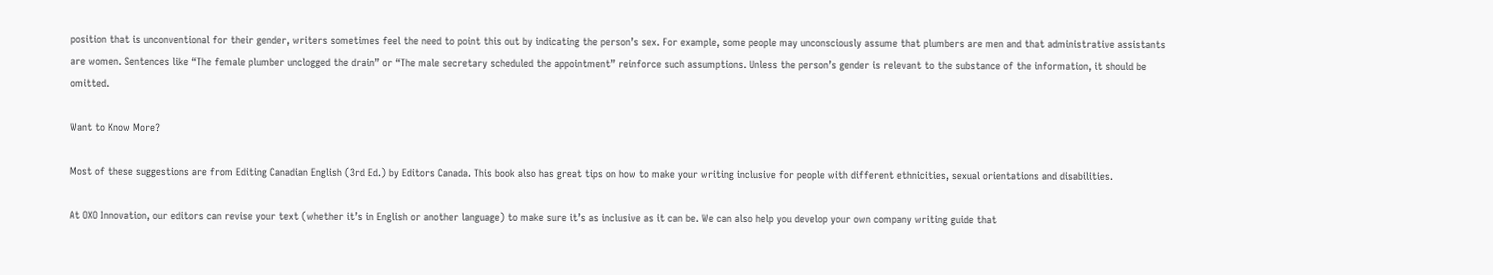position that is unconventional for their gender, writers sometimes feel the need to point this out by indicating the person’s sex. For example, some people may unconsciously assume that plumbers are men and that administrative assistants are women. Sentences like “The female plumber unclogged the drain” or “The male secretary scheduled the appointment” reinforce such assumptions. Unless the person’s gender is relevant to the substance of the information, it should be omitted.

Want to Know More?

Most of these suggestions are from Editing Canadian English (3rd Ed.) by Editors Canada. This book also has great tips on how to make your writing inclusive for people with different ethnicities, sexual orientations and disabilities.

At OXO Innovation, our editors can revise your text (whether it’s in English or another language) to make sure it’s as inclusive as it can be. We can also help you develop your own company writing guide that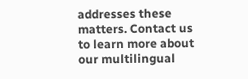addresses these matters. Contact us to learn more about our multilingual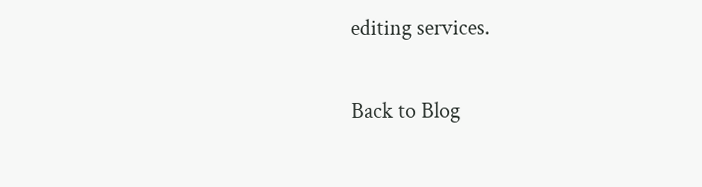editing services.

Back to Blog